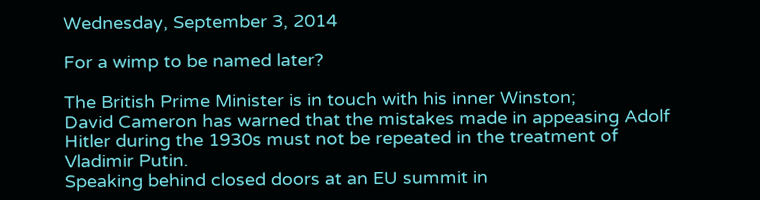Wednesday, September 3, 2014

For a wimp to be named later?

The British Prime Minister is in touch with his inner Winston;
David Cameron has warned that the mistakes made in appeasing Adolf Hitler during the 1930s must not be repeated in the treatment of Vladimir Putin.
Speaking behind closed doors at an EU summit in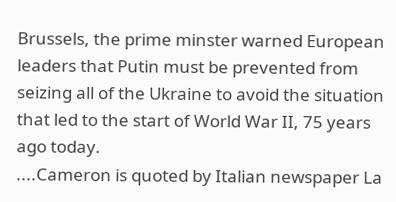Brussels, the prime minster warned European leaders that Putin must be prevented from seizing all of the Ukraine to avoid the situation that led to the start of World War II, 75 years ago today.
....Cameron is quoted by Italian newspaper La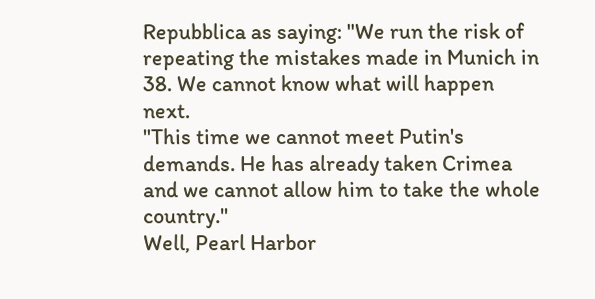Repubblica as saying: "We run the risk of repeating the mistakes made in Munich in 38. We cannot know what will happen next.
"This time we cannot meet Putin's demands. He has already taken Crimea and we cannot allow him to take the whole country."
Well, Pearl Harbor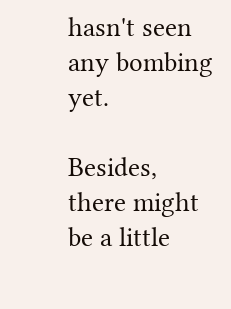hasn't seen any bombing yet.

Besides, there might be a little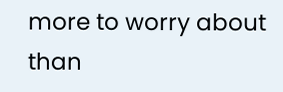more to worry about than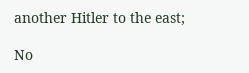another Hitler to the east;

No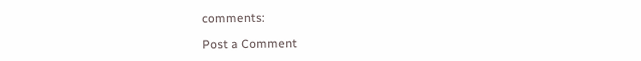comments:

Post a Comment